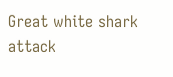Great white shark attack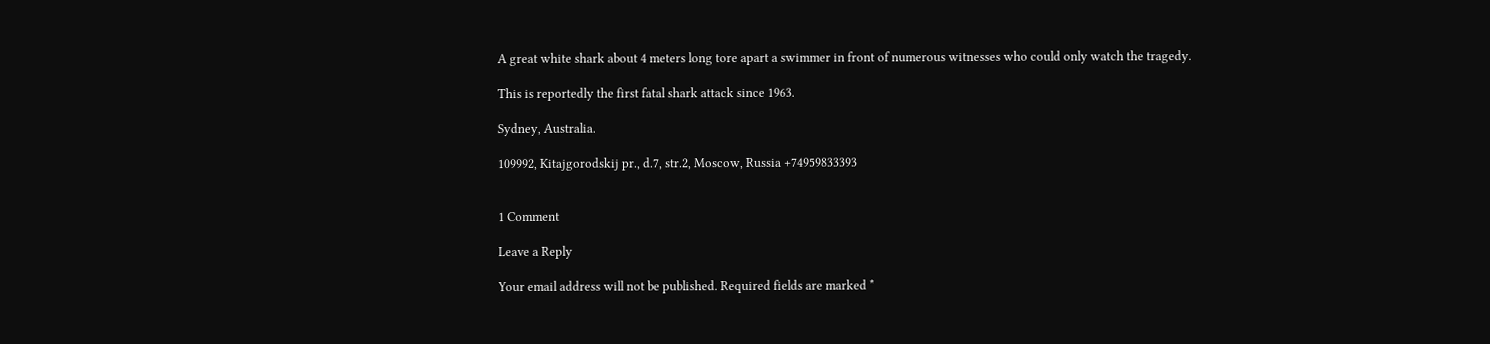A great white shark about 4 meters long tore apart a swimmer in front of numerous witnesses who could only watch the tragedy.

This is reportedly the first fatal shark attack since 1963.

Sydney, Australia.

109992, Kitajgorodskij pr., d.7, str.2, Moscow, Russia +74959833393


1 Comment

Leave a Reply

Your email address will not be published. Required fields are marked *